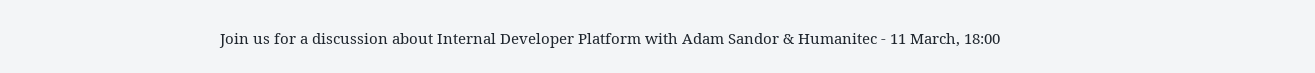Join us for a discussion about Internal Developer Platform with Adam Sandor & Humanitec - 11 March, 18:00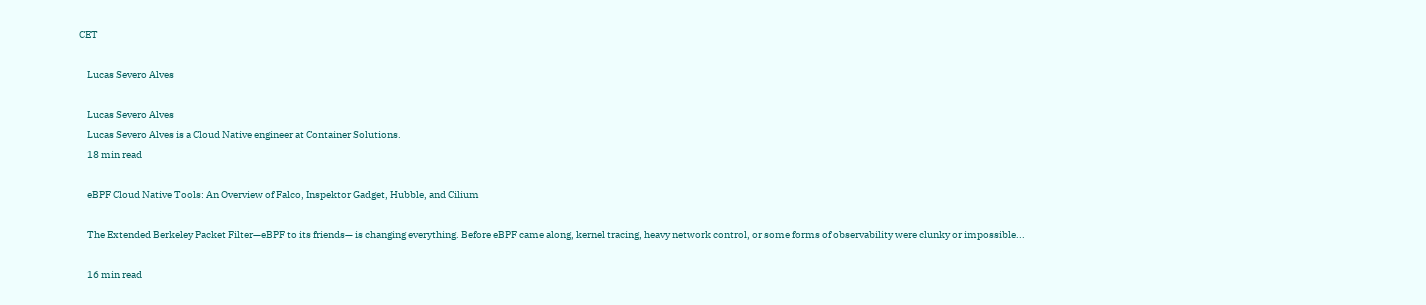CET

    Lucas Severo Alves

    Lucas Severo Alves
    Lucas Severo Alves is a Cloud Native engineer at Container Solutions.
    18 min read

    eBPF Cloud Native Tools: An Overview of Falco, Inspektor Gadget, Hubble, and Cilium

    The Extended Berkeley Packet Filter—eBPF to its friends— is changing everything. Before eBPF came along, kernel tracing, heavy network control, or some forms of observability were clunky or impossible...

    16 min read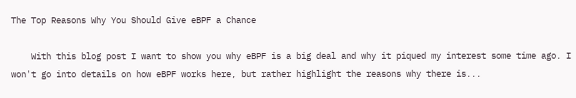The Top Reasons Why You Should Give eBPF a Chance

    With this blog post I want to show you why eBPF is a big deal and why it piqued my interest some time ago. I won't go into details on how eBPF works here, but rather highlight the reasons why there is...